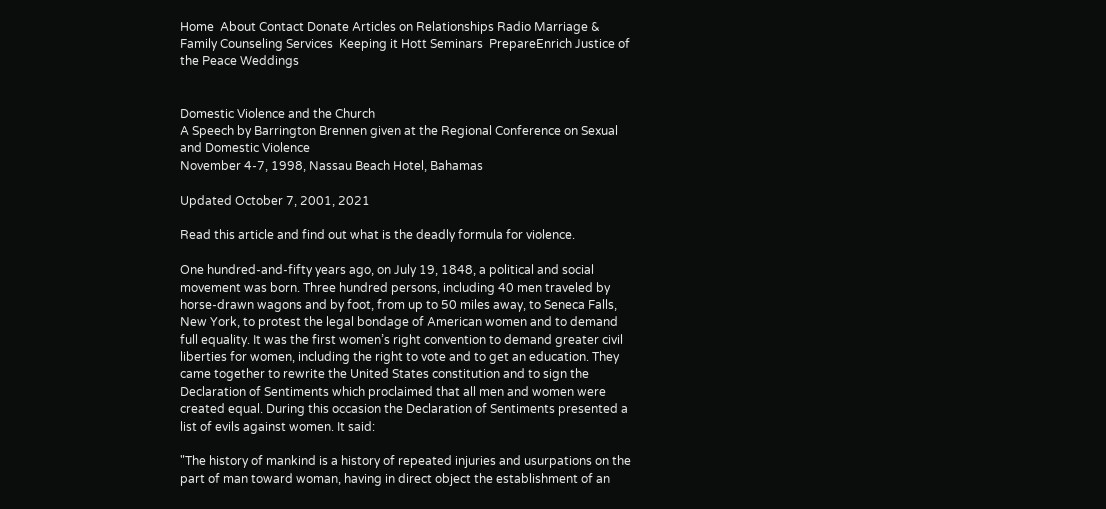Home  About Contact Donate Articles on Relationships Radio Marriage & Family Counseling Services  Keeping it Hott Seminars  PrepareEnrich Justice of the Peace Weddings


Domestic Violence and the Church
A Speech by Barrington Brennen given at the Regional Conference on Sexual and Domestic Violence
November 4-7, 1998, Nassau Beach Hotel, Bahamas

Updated October 7, 2001, 2021

Read this article and find out what is the deadly formula for violence.

One hundred-and-fifty years ago, on July 19, 1848, a political and social movement was born. Three hundred persons, including 40 men traveled by horse-drawn wagons and by foot, from up to 50 miles away, to Seneca Falls, New York, to protest the legal bondage of American women and to demand full equality. It was the first women’s right convention to demand greater civil liberties for women, including the right to vote and to get an education. They came together to rewrite the United States constitution and to sign the Declaration of Sentiments which proclaimed that all men and women were created equal. During this occasion the Declaration of Sentiments presented a list of evils against women. It said:

"The history of mankind is a history of repeated injuries and usurpations on the part of man toward woman, having in direct object the establishment of an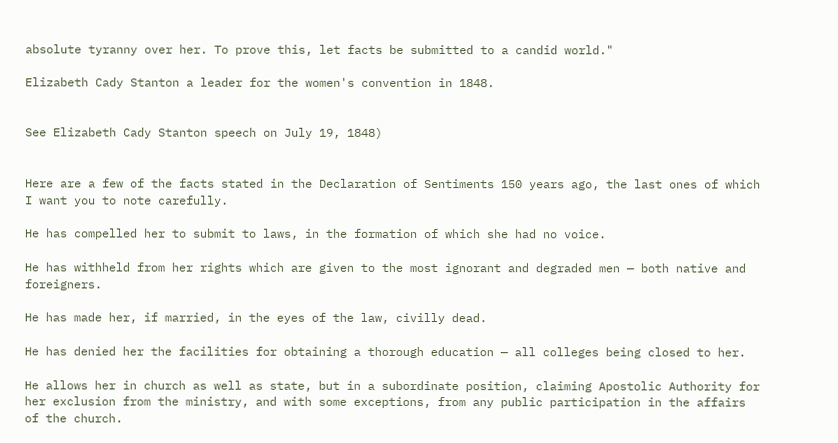absolute tyranny over her. To prove this, let facts be submitted to a candid world."

Elizabeth Cady Stanton a leader for the women's convention in 1848.


See Elizabeth Cady Stanton speech on July 19, 1848)


Here are a few of the facts stated in the Declaration of Sentiments 150 years ago, the last ones of which I want you to note carefully.

He has compelled her to submit to laws, in the formation of which she had no voice.

He has withheld from her rights which are given to the most ignorant and degraded men — both native and foreigners.

He has made her, if married, in the eyes of the law, civilly dead.

He has denied her the facilities for obtaining a thorough education — all colleges being closed to her.

He allows her in church as well as state, but in a subordinate position, claiming Apostolic Authority for her exclusion from the ministry, and with some exceptions, from any public participation in the affairs of the church.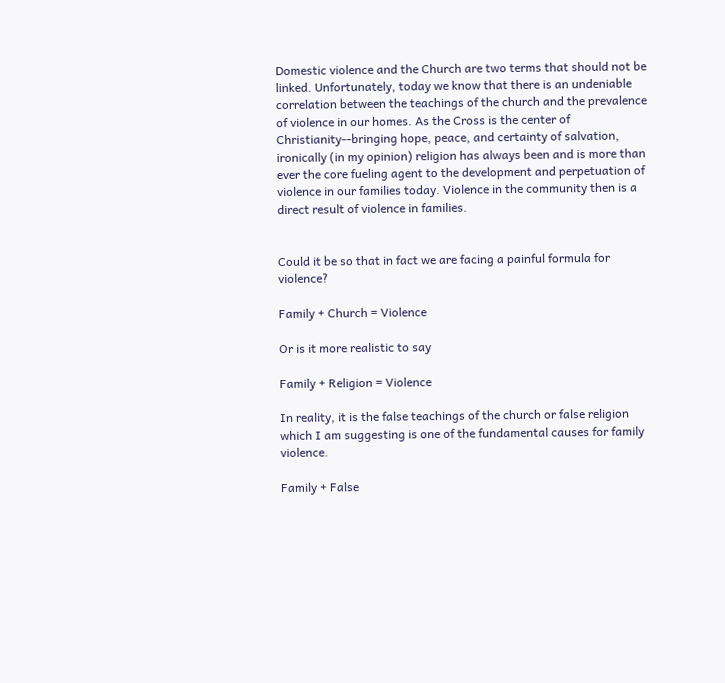Domestic violence and the Church are two terms that should not be linked. Unfortunately, today we know that there is an undeniable correlation between the teachings of the church and the prevalence of violence in our homes. As the Cross is the center of Christianity--bringing hope, peace, and certainty of salvation, ironically (in my opinion) religion has always been and is more than ever the core fueling agent to the development and perpetuation of violence in our families today. Violence in the community then is a direct result of violence in families.


Could it be so that in fact we are facing a painful formula for violence?

Family + Church = Violence

Or is it more realistic to say

Family + Religion = Violence

In reality, it is the false teachings of the church or false religion which I am suggesting is one of the fundamental causes for family violence.

Family + False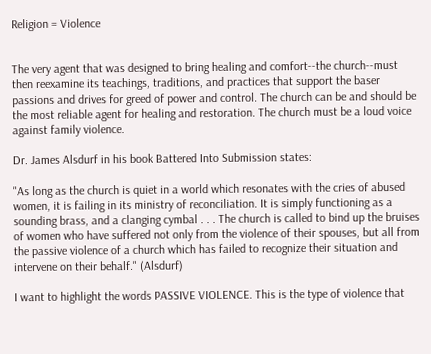Religion = Violence


The very agent that was designed to bring healing and comfort--the church--must then reexamine its teachings, traditions, and practices that support the baser passions and drives for greed of power and control. The church can be and should be the most reliable agent for healing and restoration. The church must be a loud voice against family violence.

Dr. James Alsdurf in his book Battered Into Submission states:

"As long as the church is quiet in a world which resonates with the cries of abused women, it is failing in its ministry of reconciliation. It is simply functioning as a sounding brass, and a clanging cymbal . . . The church is called to bind up the bruises of women who have suffered not only from the violence of their spouses, but all from the passive violence of a church which has failed to recognize their situation and intervene on their behalf." (Alsdurf)

I want to highlight the words PASSIVE VIOLENCE. This is the type of violence that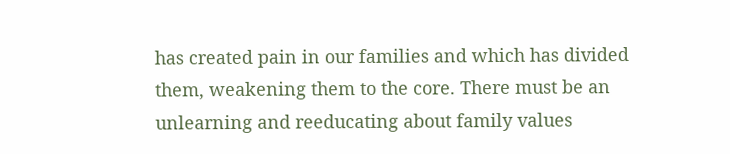has created pain in our families and which has divided them, weakening them to the core. There must be an unlearning and reeducating about family values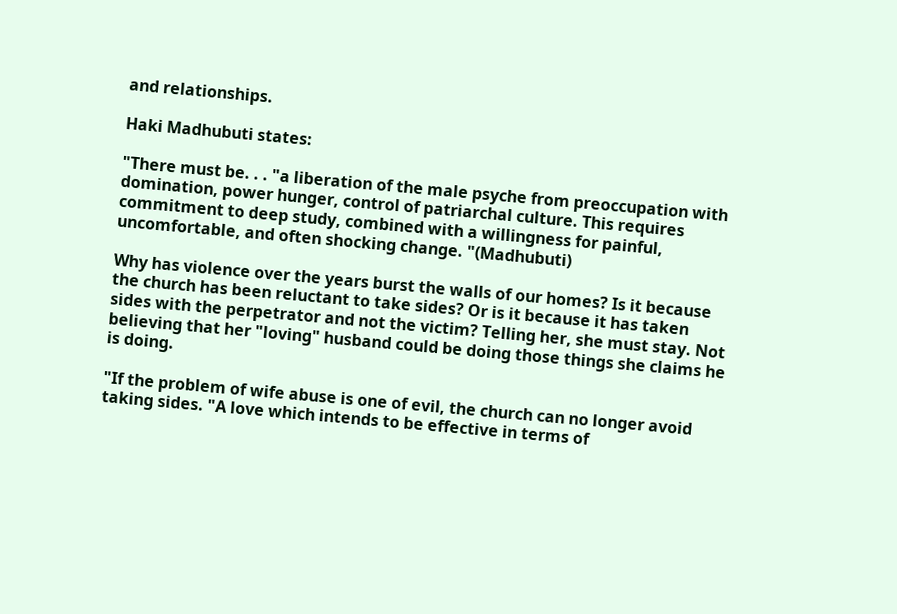and relationships.

Haki Madhubuti states:

"There must be. . . "a liberation of the male psyche from preoccupation with domination, power hunger, control of patriarchal culture. This requires commitment to deep study, combined with a willingness for painful, uncomfortable, and often shocking change. "(Madhubuti)

Why has violence over the years burst the walls of our homes? Is it because the church has been reluctant to take sides? Or is it because it has taken sides with the perpetrator and not the victim? Telling her, she must stay. Not believing that her "loving" husband could be doing those things she claims he is doing.

"If the problem of wife abuse is one of evil, the church can no longer avoid taking sides. "A love which intends to be effective in terms of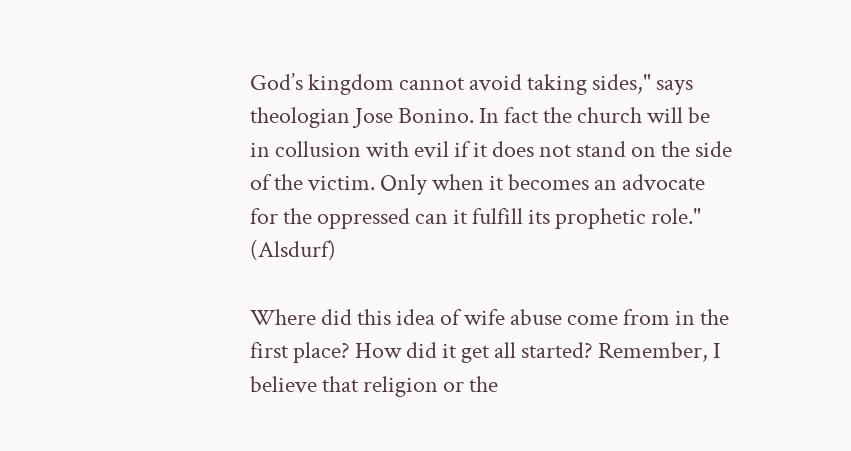God’s kingdom cannot avoid taking sides," says theologian Jose Bonino. In fact the church will be in collusion with evil if it does not stand on the side of the victim. Only when it becomes an advocate for the oppressed can it fulfill its prophetic role." (Alsdurf)

Where did this idea of wife abuse come from in the first place? How did it get all started? Remember, I believe that religion or the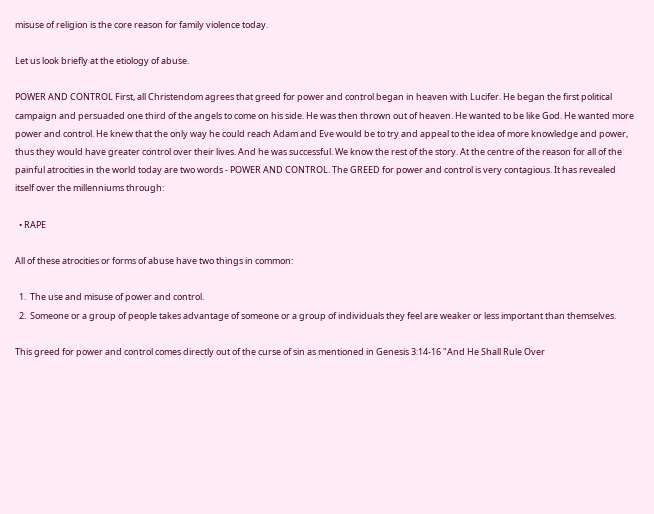misuse of religion is the core reason for family violence today.

Let us look briefly at the etiology of abuse.

POWER AND CONTROL First, all Christendom agrees that greed for power and control began in heaven with Lucifer. He began the first political campaign and persuaded one third of the angels to come on his side. He was then thrown out of heaven. He wanted to be like God. He wanted more power and control. He knew that the only way he could reach Adam and Eve would be to try and appeal to the idea of more knowledge and power, thus they would have greater control over their lives. And he was successful. We know the rest of the story. At the centre of the reason for all of the painful atrocities in the world today are two words - POWER AND CONTROL. The GREED for power and control is very contagious. It has revealed itself over the millenniums through:

  • RAPE

All of these atrocities or forms of abuse have two things in common:

  1.  The use and misuse of power and control.
  2.  Someone or a group of people takes advantage of someone or a group of individuals they feel are weaker or less important than themselves.

This greed for power and control comes directly out of the curse of sin as mentioned in Genesis 3:14-16 "And He Shall Rule Over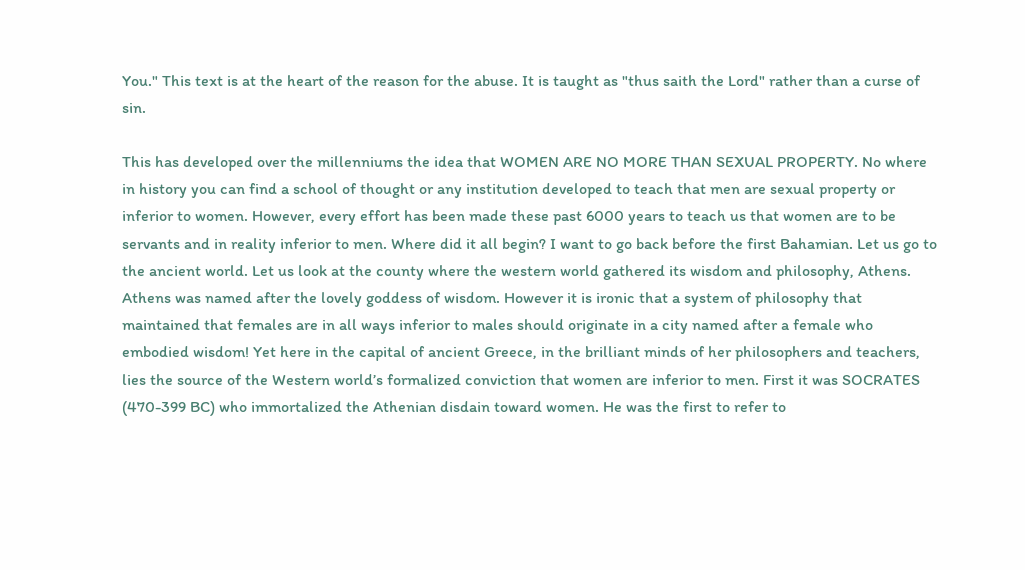You." This text is at the heart of the reason for the abuse. It is taught as "thus saith the Lord" rather than a curse of sin.

This has developed over the millenniums the idea that WOMEN ARE NO MORE THAN SEXUAL PROPERTY. No where in history you can find a school of thought or any institution developed to teach that men are sexual property or inferior to women. However, every effort has been made these past 6000 years to teach us that women are to be servants and in reality inferior to men. Where did it all begin? I want to go back before the first Bahamian. Let us go to the ancient world. Let us look at the county where the western world gathered its wisdom and philosophy, Athens. Athens was named after the lovely goddess of wisdom. However it is ironic that a system of philosophy that maintained that females are in all ways inferior to males should originate in a city named after a female who embodied wisdom! Yet here in the capital of ancient Greece, in the brilliant minds of her philosophers and teachers, lies the source of the Western world’s formalized conviction that women are inferior to men. First it was SOCRATES (470-399 BC) who immortalized the Athenian disdain toward women. He was the first to refer to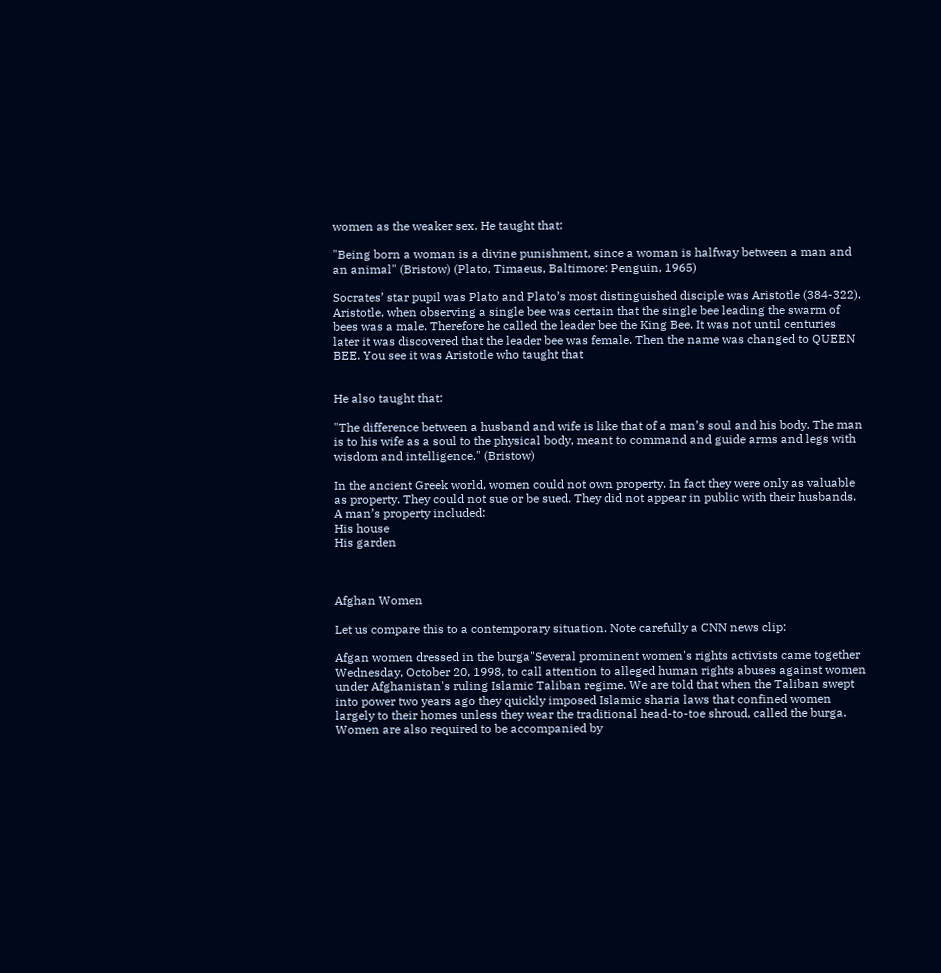women as the weaker sex. He taught that:

"Being born a woman is a divine punishment, since a woman is halfway between a man and an animal" (Bristow) (Plato, Timaeus, Baltimore: Penguin, 1965)

Socrates’ star pupil was Plato and Plato’s most distinguished disciple was Aristotle (384-322). Aristotle, when observing a single bee was certain that the single bee leading the swarm of bees was a male. Therefore he called the leader bee the King Bee. It was not until centuries later it was discovered that the leader bee was female. Then the name was changed to QUEEN BEE. You see it was Aristotle who taught that


He also taught that:

"The difference between a husband and wife is like that of a man’s soul and his body. The man is to his wife as a soul to the physical body, meant to command and guide arms and legs with wisdom and intelligence." (Bristow)

In the ancient Greek world, women could not own property. In fact they were only as valuable as property. They could not sue or be sued. They did not appear in public with their husbands. A man’s property included:
His house
His garden



Afghan Women

Let us compare this to a contemporary situation. Note carefully a CNN news clip:

Afgan women dressed in the burga"Several prominent women's rights activists came together Wednesday, October 20, 1998, to call attention to alleged human rights abuses against women under Afghanistan's ruling Islamic Taliban regime. We are told that when the Taliban swept into power two years ago they quickly imposed Islamic sharia laws that confined women largely to their homes unless they wear the traditional head-to-toe shroud, called the burga. Women are also required to be accompanied by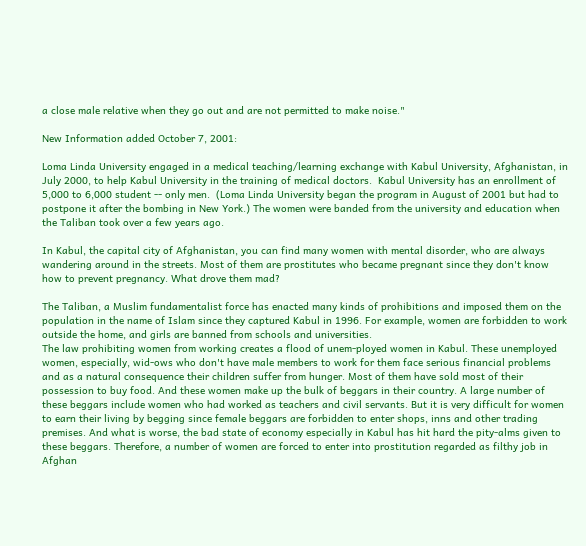a close male relative when they go out and are not permitted to make noise."

New Information added October 7, 2001:

Loma Linda University engaged in a medical teaching/learning exchange with Kabul University, Afghanistan, in July 2000, to help Kabul University in the training of medical doctors.  Kabul University has an enrollment of 5,000 to 6,000 student -- only men.  (Loma Linda University began the program in August of 2001 but had to postpone it after the bombing in New York.) The women were banded from the university and education when the Taliban took over a few years ago.

In Kabul, the capital city of Afghanistan, you can find many women with mental disorder, who are always wandering around in the streets. Most of them are prostitutes who became pregnant since they don't know how to prevent pregnancy. What drove them mad?

The Taliban, a Muslim fundamentalist force has enacted many kinds of prohibitions and imposed them on the population in the name of Islam since they captured Kabul in 1996. For example, women are forbidden to work outside the home, and girls are banned from schools and universities.
The law prohibiting women from working creates a flood of unem-ployed women in Kabul. These unemployed women, especially, wid-ows who don't have male members to work for them face serious financial problems and as a natural consequence their children suffer from hunger. Most of them have sold most of their possession to buy food. And these women make up the bulk of beggars in their country. A large number of these beggars include women who had worked as teachers and civil servants. But it is very difficult for women to earn their living by begging since female beggars are forbidden to enter shops, inns and other trading premises. And what is worse, the bad state of economy especially in Kabul has hit hard the pity-alms given to these beggars. Therefore, a number of women are forced to enter into prostitution regarded as filthy job in Afghan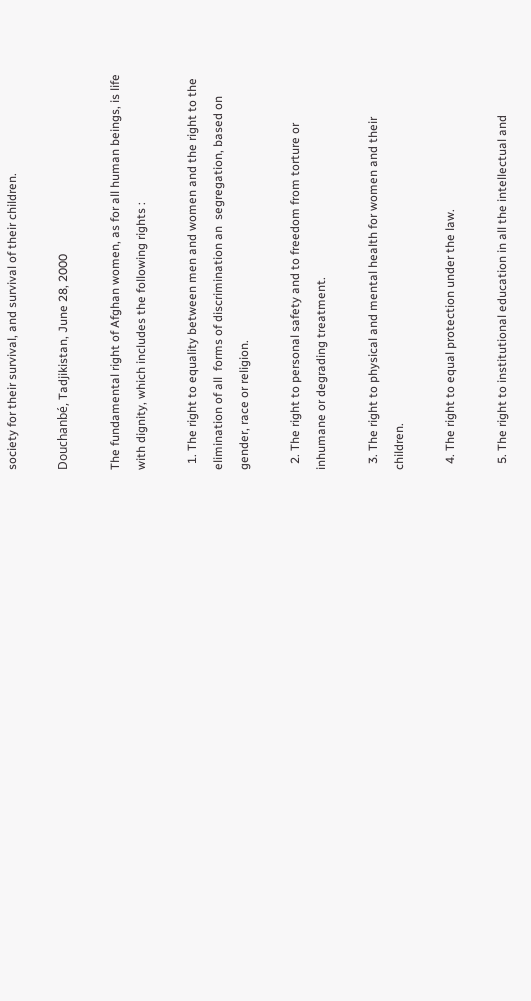society for their survival, and survival of their children.

Douchanbé, Tadjikistan, June 28, 2000

The fundamental right of Afghan women, as for all human beings, is life with dignity, which includes the following rights :

  1. The right to equality between men and women and the right to the elimination of all  forms of discrimination an  segregation, based on gender, race or religion.

  2. The right to personal safety and to freedom from torture or inhumane or degrading treatment.

  3. The right to physical and mental health for women and their children.

  4. The right to equal protection under the law.

  5. The right to institutional education in all the intellectual and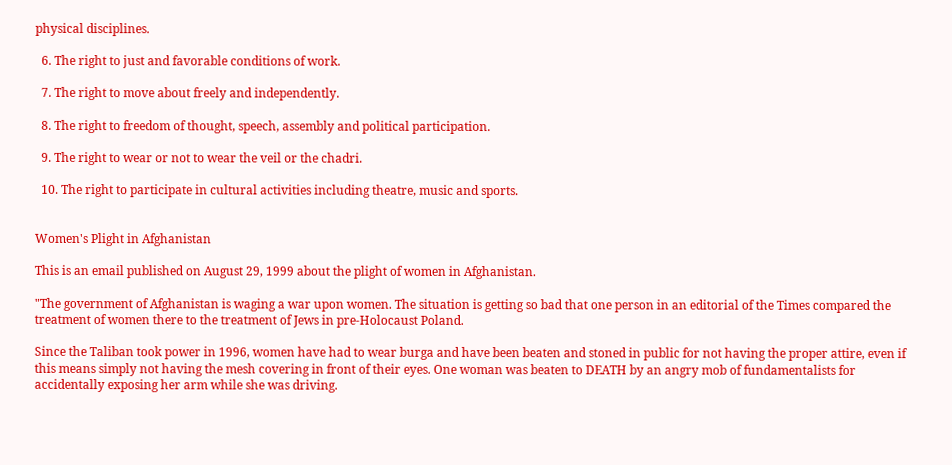physical disciplines.

  6. The right to just and favorable conditions of work.

  7. The right to move about freely and independently.

  8. The right to freedom of thought, speech, assembly and political participation.

  9. The right to wear or not to wear the veil or the chadri.

  10. The right to participate in cultural activities including theatre, music and sports.


Women's Plight in Afghanistan

This is an email published on August 29, 1999 about the plight of women in Afghanistan.

"The government of Afghanistan is waging a war upon women. The situation is getting so bad that one person in an editorial of the Times compared the treatment of women there to the treatment of Jews in pre-Holocaust Poland.

Since the Taliban took power in 1996, women have had to wear burga and have been beaten and stoned in public for not having the proper attire, even if this means simply not having the mesh covering in front of their eyes. One woman was beaten to DEATH by an angry mob of fundamentalists for accidentally exposing her arm while she was driving.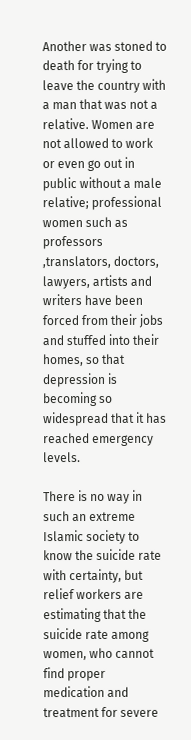Another was stoned to death for trying to leave the country with a man that was not a relative. Women are not allowed to work or even go out in public without a male relative; professional women such as professors ,translators, doctors, lawyers, artists and writers have been forced from their jobs and stuffed into their homes, so that depression is becoming so widespread that it has reached emergency levels.

There is no way in such an extreme Islamic society to know the suicide rate with certainty, but relief workers are estimating that the suicide rate among women, who cannot find proper medication and treatment for severe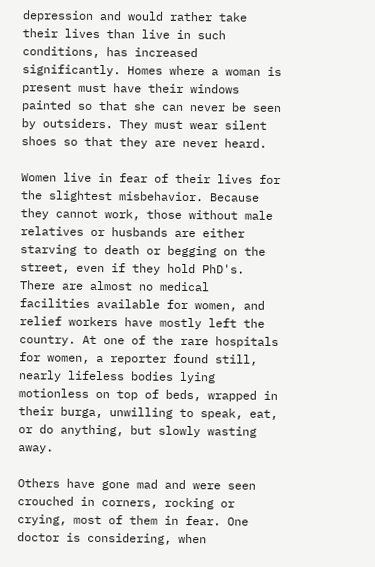depression and would rather take their lives than live in such conditions, has increased significantly. Homes where a woman is present must have their windows painted so that she can never be seen by outsiders. They must wear silent shoes so that they are never heard.

Women live in fear of their lives for the slightest misbehavior. Because they cannot work, those without male relatives or husbands are either starving to death or begging on the street, even if they hold PhD's. There are almost no medical facilities available for women, and relief workers have mostly left the country. At one of the rare hospitals for women, a reporter found still, nearly lifeless bodies lying motionless on top of beds, wrapped in their burga, unwilling to speak, eat, or do anything, but slowly wasting away.

Others have gone mad and were seen crouched in corners, rocking or crying, most of them in fear. One doctor is considering, when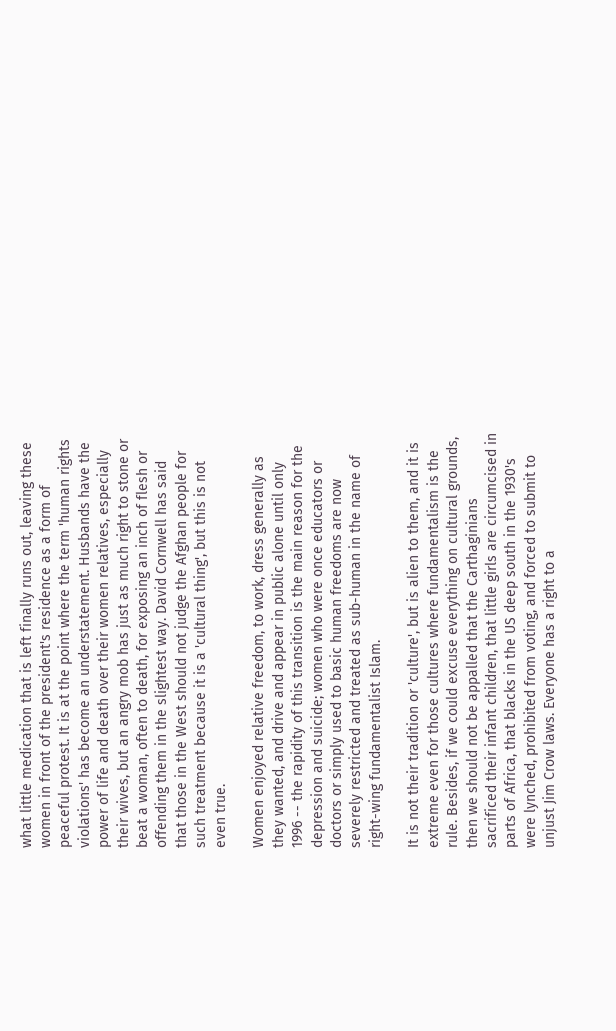what little medication that is left finally runs out, leaving these women in front of the president's residence as a form of peaceful protest. It is at the point where the term 'human rights violations' has become an understatement. Husbands have the power of life and death over their women relatives, especially their wives, but an angry mob has just as much right to stone or beat a woman, often to death, for exposing an inch of flesh or offending them in the slightest way. David Cornwell has said that those in the West should not judge the Afghan people for such treatment because it is a 'cultural thing', but this is not even true.

Women enjoyed relative freedom, to work, dress generally as they wanted, and drive and appear in public alone until only 1996 -- the rapidity of this transition is the main reason for the depression and suicide; women who were once educators or doctors or simply used to basic human freedoms are now severely restricted and treated as sub-human in the name of right-wing fundamentalist Islam.

It is not their tradition or 'culture', but is alien to them, and it is extreme even for those cultures where fundamentalism is the rule. Besides, if we could excuse everything on cultural grounds, then we should not be appalled that the Carthaginians sacrificed their infant children, that little girls are circumcised in parts of Africa, that blacks in the US deep south in the 1930's were lynched, prohibited from voting, and forced to submit to unjust Jim Crow laws. Everyone has a right to a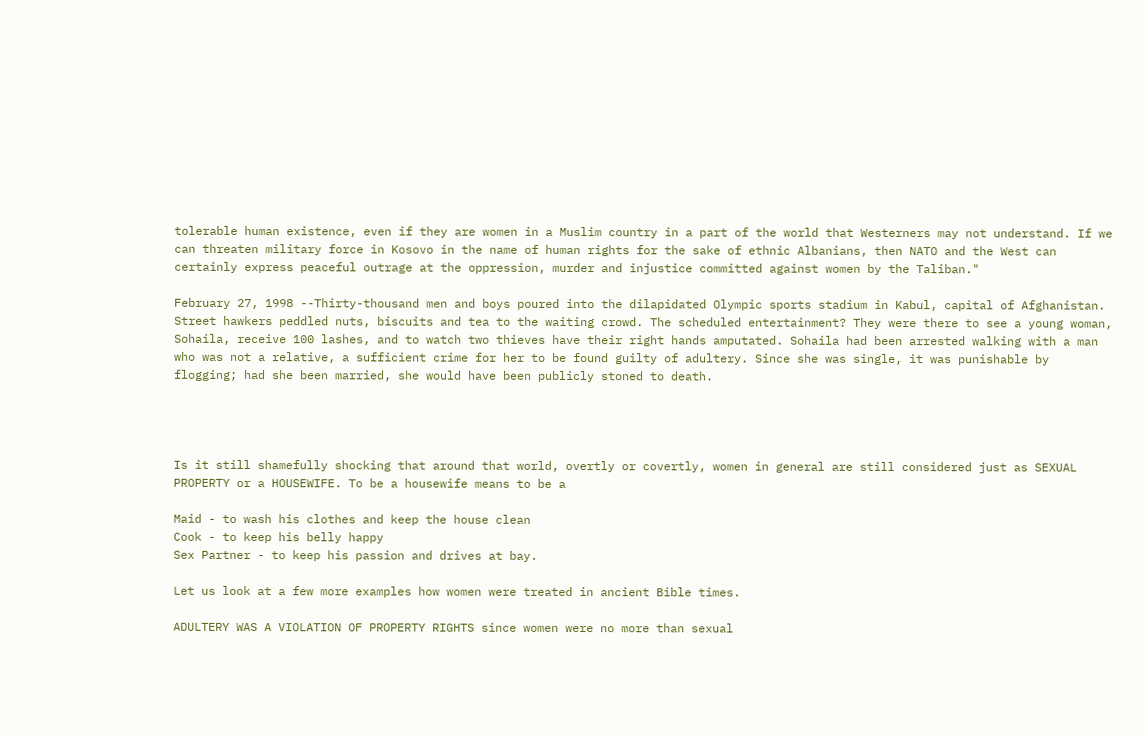tolerable human existence, even if they are women in a Muslim country in a part of the world that Westerners may not understand. If we can threaten military force in Kosovo in the name of human rights for the sake of ethnic Albanians, then NATO and the West can certainly express peaceful outrage at the oppression, murder and injustice committed against women by the Taliban."

February 27, 1998 --Thirty-thousand men and boys poured into the dilapidated Olympic sports stadium in Kabul, capital of Afghanistan. Street hawkers peddled nuts, biscuits and tea to the waiting crowd. The scheduled entertainment? They were there to see a young woman, Sohaila, receive 100 lashes, and to watch two thieves have their right hands amputated. Sohaila had been arrested walking with a man who was not a relative, a sufficient crime for her to be found guilty of adultery. Since she was single, it was punishable by flogging; had she been married, she would have been publicly stoned to death.




Is it still shamefully shocking that around that world, overtly or covertly, women in general are still considered just as SEXUAL PROPERTY or a HOUSEWIFE. To be a housewife means to be a

Maid - to wash his clothes and keep the house clean
Cook - to keep his belly happy
Sex Partner - to keep his passion and drives at bay.

Let us look at a few more examples how women were treated in ancient Bible times.

ADULTERY WAS A VIOLATION OF PROPERTY RIGHTS since women were no more than sexual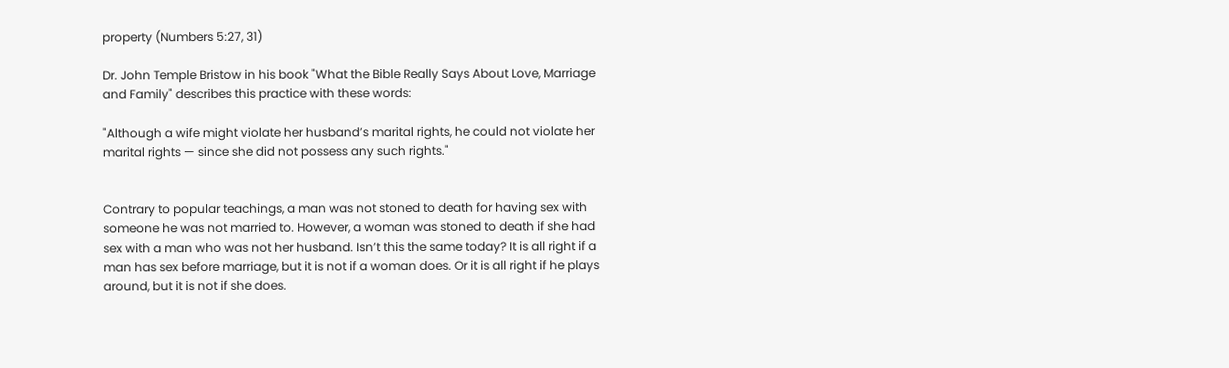property (Numbers 5:27, 31)

Dr. John Temple Bristow in his book "What the Bible Really Says About Love, Marriage and Family" describes this practice with these words:

"Although a wife might violate her husband’s marital rights, he could not violate her marital rights — since she did not possess any such rights."


Contrary to popular teachings, a man was not stoned to death for having sex with someone he was not married to. However, a woman was stoned to death if she had sex with a man who was not her husband. Isn’t this the same today? It is all right if a man has sex before marriage, but it is not if a woman does. Or it is all right if he plays around, but it is not if she does.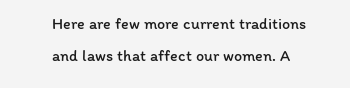Here are few more current traditions and laws that affect our women. A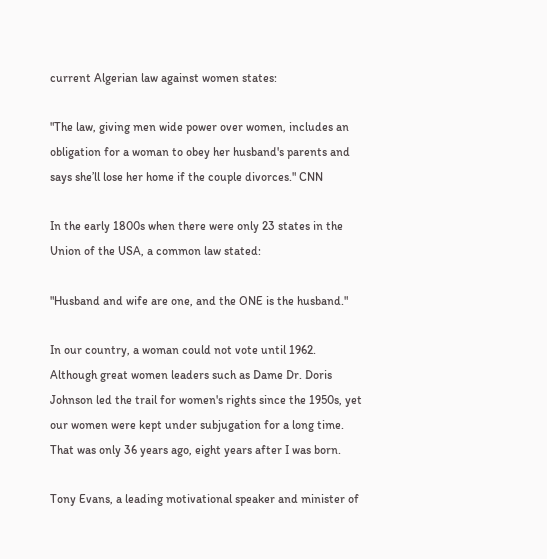current Algerian law against women states:

"The law, giving men wide power over women, includes an obligation for a woman to obey her husband's parents and says she’ll lose her home if the couple divorces." CNN

In the early 1800s when there were only 23 states in the Union of the USA, a common law stated:

"Husband and wife are one, and the ONE is the husband."

In our country, a woman could not vote until 1962. Although great women leaders such as Dame Dr. Doris Johnson led the trail for women's rights since the 1950s, yet our women were kept under subjugation for a long time. That was only 36 years ago, eight years after I was born.

Tony Evans, a leading motivational speaker and minister of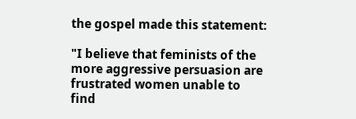the gospel made this statement:

"I believe that feminists of the more aggressive persuasion are frustrated women unable to find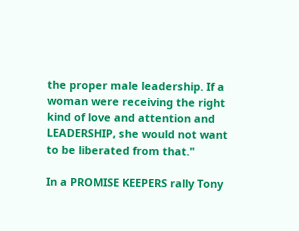the proper male leadership. If a woman were receiving the right kind of love and attention and LEADERSHIP, she would not want to be liberated from that."

In a PROMISE KEEPERS rally Tony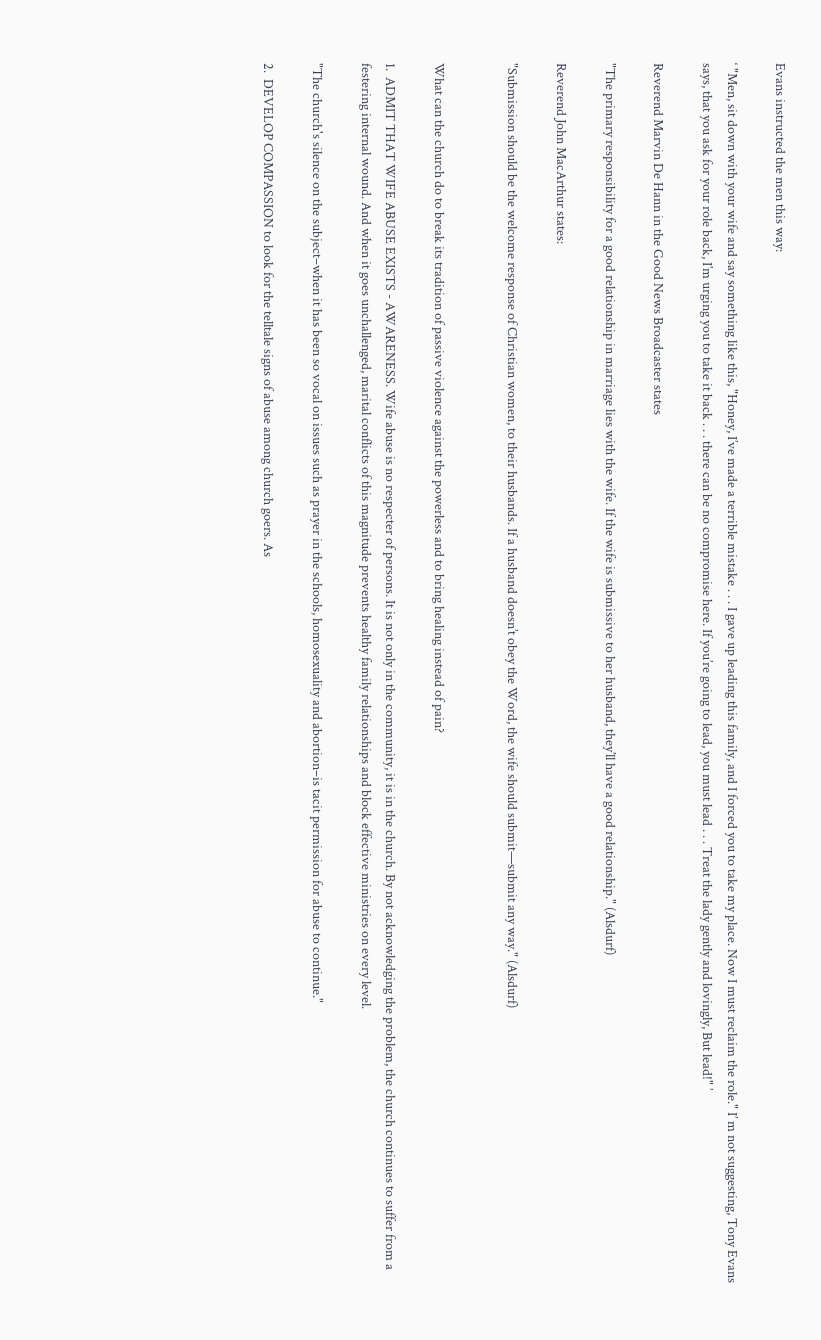Evans instructed the men this way:

‘ "Men, sit down with your wife and say something like this, "Honey, I’ve made a terrible mistake . . . I gave up leading this family, and I forced you to take my place. Now I must reclaim the role." I’ m not suggesting, Tony Evans says, that you ask for your role back, I’m urging you to take it back . . . there can be no compromise here. If you’re going to lead, you must lead . . . Treat the lady gently and lovingly, But lead!" ’

Reverend Marvin De Hann in the Good News Broadcaster states

"The primary responsibility for a good relationship in marriage lies with the wife. If the wife is submissive to her husband, they’ll have a good relationship." (Alsdurf)

Reverend John MacArthur states:

"Submission should be the welcome response of Christian women, to their husbands. If a husband doesn’t obey the Word, the wife should submit—submit any way." (Alsdurf)


What can the church do to break its tradition of passive violence against the powerless and to bring healing instead of pain?

1.  ADMIT THAT WIFE ABUSE EXISTS - AWARENESS. Wife abuse is no respecter of persons. It is not only in the community, it is in the church. By not acknowledging the problem, the church continues to suffer from a festering internal wound. And when it goes unchallenged, marital conflicts of this magnitude prevents healthy family relationships and block effective ministries on every level.

"The church's silence on the subject–when it has been so vocal on issues such as prayer in the schools, homosexuality and abortion–is tacit permission for abuse to continue."

2.  DEVELOP COMPASSION to look for the telltale signs of abuse among church goers. As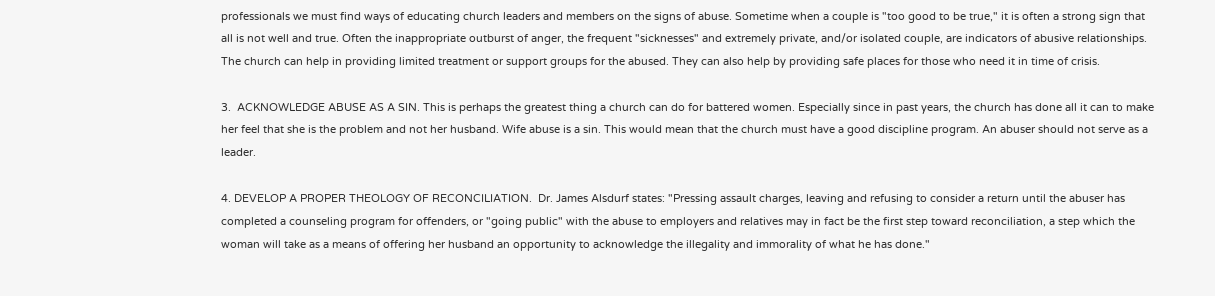professionals we must find ways of educating church leaders and members on the signs of abuse. Sometime when a couple is "too good to be true," it is often a strong sign that all is not well and true. Often the inappropriate outburst of anger, the frequent "sicknesses" and extremely private, and/or isolated couple, are indicators of abusive relationships. The church can help in providing limited treatment or support groups for the abused. They can also help by providing safe places for those who need it in time of crisis.

3.  ACKNOWLEDGE ABUSE AS A SIN. This is perhaps the greatest thing a church can do for battered women. Especially since in past years, the church has done all it can to make her feel that she is the problem and not her husband. Wife abuse is a sin. This would mean that the church must have a good discipline program. An abuser should not serve as a leader.

4. DEVELOP A PROPER THEOLOGY OF RECONCILIATION.  Dr. James Alsdurf states: "Pressing assault charges, leaving and refusing to consider a return until the abuser has completed a counseling program for offenders, or "going public" with the abuse to employers and relatives may in fact be the first step toward reconciliation, a step which the woman will take as a means of offering her husband an opportunity to acknowledge the illegality and immorality of what he has done."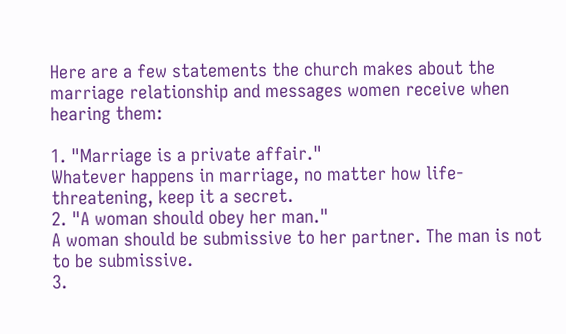Here are a few statements the church makes about the marriage relationship and messages women receive when hearing them:

1. "Marriage is a private affair."
Whatever happens in marriage, no matter how life-threatening, keep it a secret.
2. "A woman should obey her man."
A woman should be submissive to her partner. The man is not to be submissive.
3.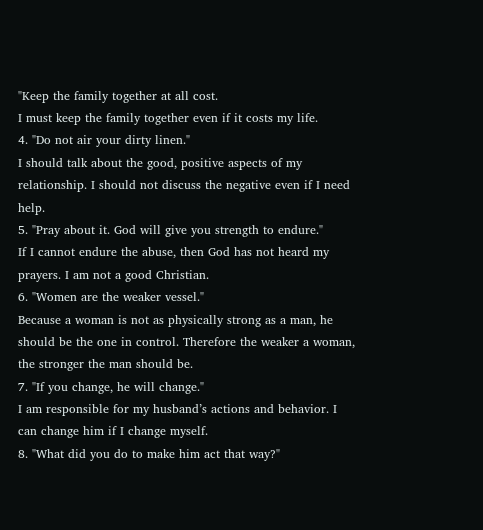"Keep the family together at all cost.
I must keep the family together even if it costs my life.
4. "Do not air your dirty linen."
I should talk about the good, positive aspects of my relationship. I should not discuss the negative even if I need help.
5. "Pray about it. God will give you strength to endure."
If I cannot endure the abuse, then God has not heard my prayers. I am not a good Christian.
6. "Women are the weaker vessel."
Because a woman is not as physically strong as a man, he should be the one in control. Therefore the weaker a woman, the stronger the man should be.
7. "If you change, he will change."
I am responsible for my husband’s actions and behavior. I can change him if I change myself.
8. "What did you do to make him act that way?"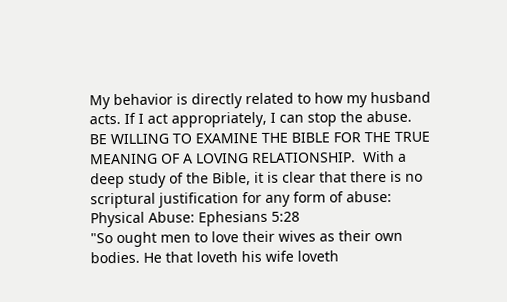My behavior is directly related to how my husband acts. If I act appropriately, I can stop the abuse.
BE WILLING TO EXAMINE THE BIBLE FOR THE TRUE MEANING OF A LOVING RELATIONSHIP.  With a deep study of the Bible, it is clear that there is no scriptural justification for any form of abuse:
Physical Abuse: Ephesians 5:28
"So ought men to love their wives as their own bodies. He that loveth his wife loveth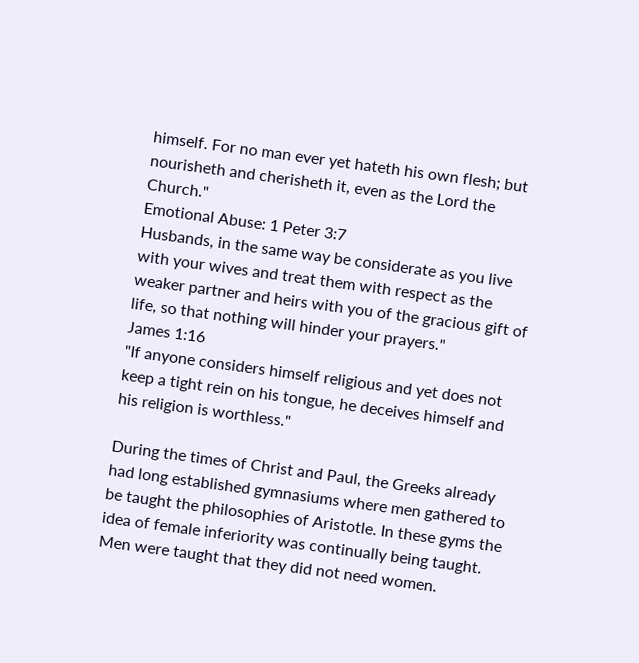himself. For no man ever yet hateth his own flesh; but nourisheth and cherisheth it, even as the Lord the Church."
Emotional Abuse: 1 Peter 3:7
Husbands, in the same way be considerate as you live with your wives and treat them with respect as the weaker partner and heirs with you of the gracious gift of life, so that nothing will hinder your prayers."
James 1:16
"If anyone considers himself religious and yet does not keep a tight rein on his tongue, he deceives himself and his religion is worthless."

During the times of Christ and Paul, the Greeks already had long established gymnasiums where men gathered to be taught the philosophies of Aristotle. In these gyms the idea of female inferiority was continually being taught. Men were taught that they did not need women.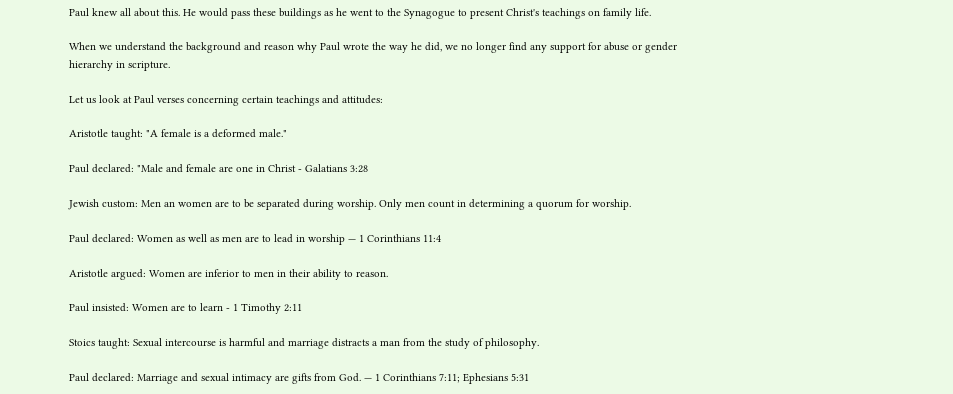Paul knew all about this. He would pass these buildings as he went to the Synagogue to present Christ's teachings on family life.

When we understand the background and reason why Paul wrote the way he did, we no longer find any support for abuse or gender hierarchy in scripture.

Let us look at Paul verses concerning certain teachings and attitudes:

Aristotle taught: "A female is a deformed male."

Paul declared: "Male and female are one in Christ - Galatians 3:28

Jewish custom: Men an women are to be separated during worship. Only men count in determining a quorum for worship.

Paul declared: Women as well as men are to lead in worship — 1 Corinthians 11:4

Aristotle argued: Women are inferior to men in their ability to reason.

Paul insisted: Women are to learn - 1 Timothy 2:11

Stoics taught: Sexual intercourse is harmful and marriage distracts a man from the study of philosophy.

Paul declared: Marriage and sexual intimacy are gifts from God. — 1 Corinthians 7:11; Ephesians 5:31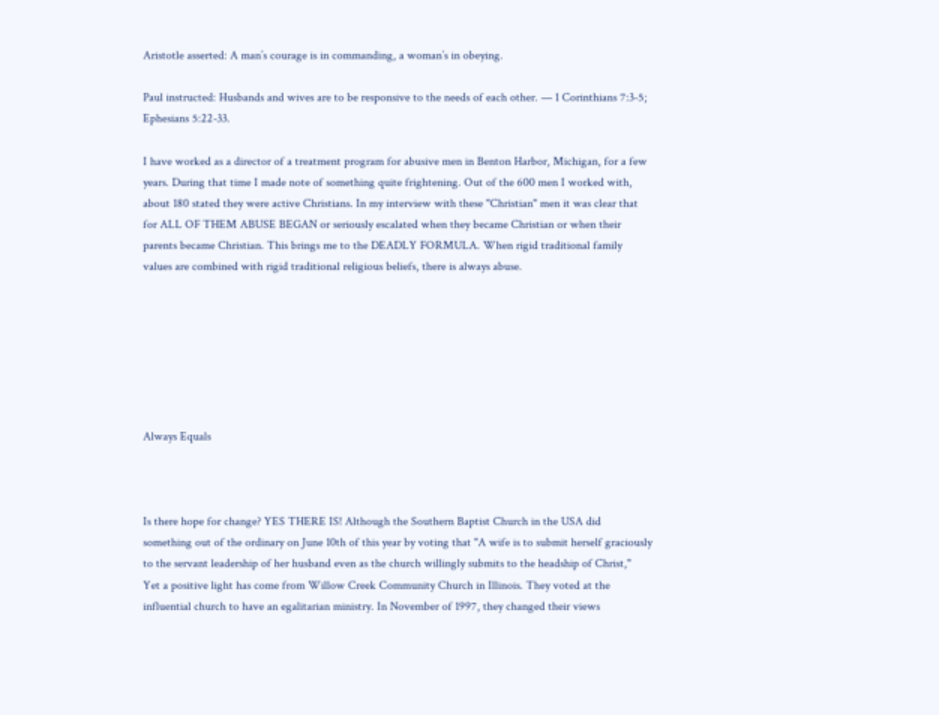Aristotle asserted: A man’s courage is in commanding, a woman’s in obeying.

Paul instructed: Husbands and wives are to be responsive to the needs of each other. — 1 Corinthians 7:3-5; Ephesians 5:22-33.

I have worked as a director of a treatment program for abusive men in Benton Harbor, Michigan, for a few years. During that time I made note of something quite frightening. Out of the 600 men I worked with, about 180 stated they were active Christians. In my interview with these "Christian" men it was clear that for ALL OF THEM ABUSE BEGAN or seriously escalated when they became Christian or when their parents became Christian. This brings me to the DEADLY FORMULA. When rigid traditional family values are combined with rigid traditional religious beliefs, there is always abuse.







Always Equals



Is there hope for change? YES THERE IS! Although the Southern Baptist Church in the USA did something out of the ordinary on June 10th of this year by voting that "A wife is to submit herself graciously to the servant leadership of her husband even as the church willingly submits to the headship of Christ,"   Yet a positive light has come from Willow Creek Community Church in Illinois. They voted at the influential church to have an egalitarian ministry. In November of 1997, they changed their views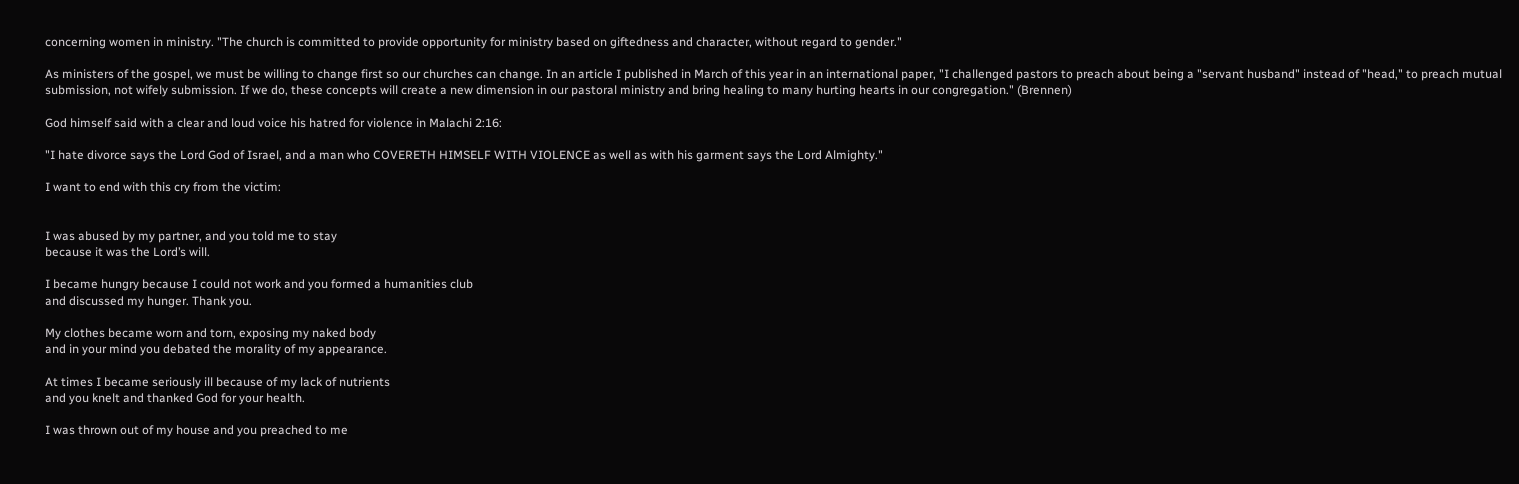concerning women in ministry. "The church is committed to provide opportunity for ministry based on giftedness and character, without regard to gender."

As ministers of the gospel, we must be willing to change first so our churches can change. In an article I published in March of this year in an international paper, "I challenged pastors to preach about being a "servant husband" instead of "head," to preach mutual submission, not wifely submission. If we do, these concepts will create a new dimension in our pastoral ministry and bring healing to many hurting hearts in our congregation." (Brennen)

God himself said with a clear and loud voice his hatred for violence in Malachi 2:16:

"I hate divorce says the Lord God of Israel, and a man who COVERETH HIMSELF WITH VIOLENCE as well as with his garment says the Lord Almighty."

I want to end with this cry from the victim:


I was abused by my partner, and you told me to stay
because it was the Lord’s will.

I became hungry because I could not work and you formed a humanities club
and discussed my hunger. Thank you.

My clothes became worn and torn, exposing my naked body
and in your mind you debated the morality of my appearance.

At times I became seriously ill because of my lack of nutrients
and you knelt and thanked God for your health.

I was thrown out of my house and you preached to me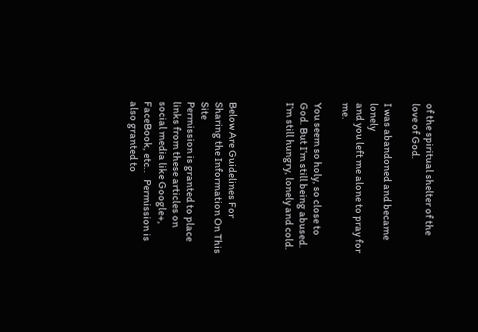of the spiritual shelter of the love of God.

I was abandoned and became lonely
and you left me alone to pray for me.

You seem so holy, so close to God. But I’m still being abused.
I’m still hungry, lonely and cold.



Below Are Guidelines For Sharing the Information On This Site
Permission is granted to place links from these articles on social media like Google+, FaceBook, etc..   Permission is also granted to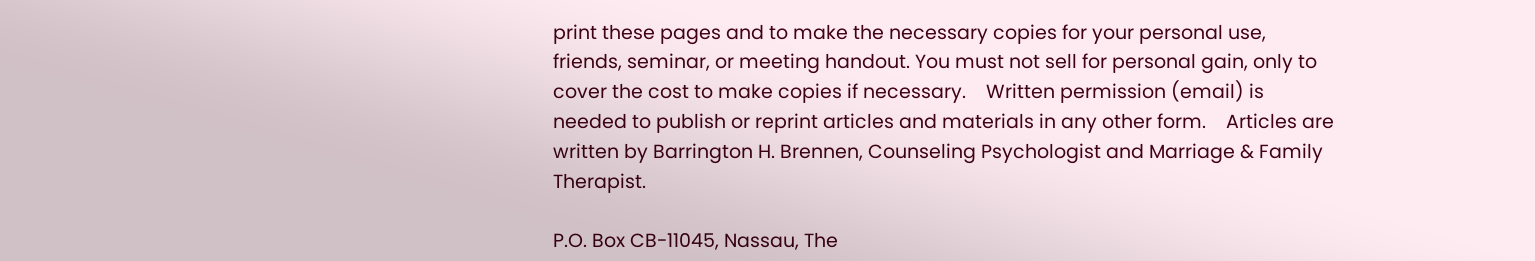print these pages and to make the necessary copies for your personal use, friends, seminar, or meeting handout. You must not sell for personal gain, only to cover the cost to make copies if necessary.    Written permission (email) is needed to publish or reprint articles and materials in any other form.    Articles are written by Barrington H. Brennen, Counseling Psychologist and Marriage & Family Therapist.

P.O. Box CB-11045, Nassau, The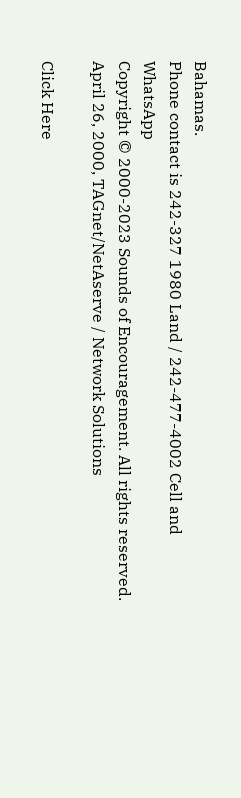Bahamas.
Phone contact is 242-327 1980 Land / 242-477-4002 Cell and WhatsApp
Copyright © 2000-2023 Sounds of Encouragement. All rights reserved.
April 26, 2000, TAGnet/NetAserve / Network Solutions

Click Here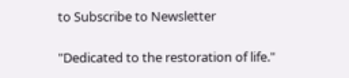to Subscribe to Newsletter

"Dedicated to the restoration of life."